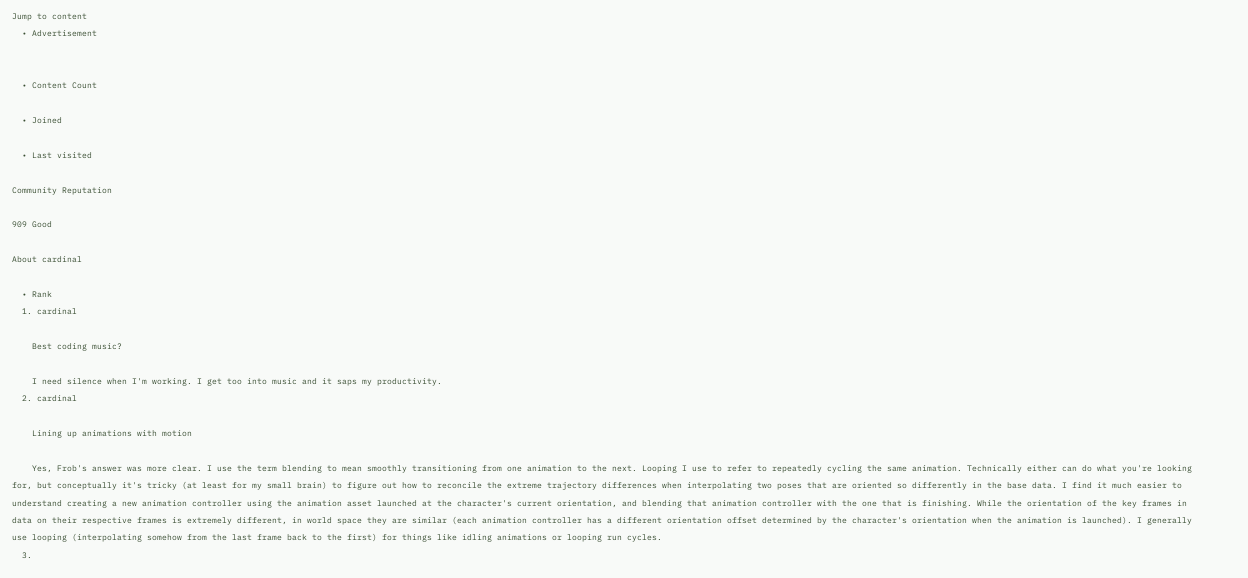Jump to content
  • Advertisement


  • Content Count

  • Joined

  • Last visited

Community Reputation

909 Good

About cardinal

  • Rank
  1. cardinal

    Best coding music?

    I need silence when I'm working. I get too into music and it saps my productivity.
  2. cardinal

    Lining up animations with motion

    Yes, Frob's answer was more clear. I use the term blending to mean smoothly transitioning from one animation to the next. Looping I use to refer to repeatedly cycling the same animation. Technically either can do what you're looking for, but conceptually it's tricky (at least for my small brain) to figure out how to reconcile the extreme trajectory differences when interpolating two poses that are oriented so differently in the base data. I find it much easier to understand creating a new animation controller using the animation asset launched at the character's current orientation, and blending that animation controller with the one that is finishing. While the orientation of the key frames in data on their respective frames is extremely different, in world space they are similar (each animation controller has a different orientation offset determined by the character's orientation when the animation is launched). I generally use looping (interpolating somehow from the last frame back to the first) for things like idling animations or looping run cycles.
  3.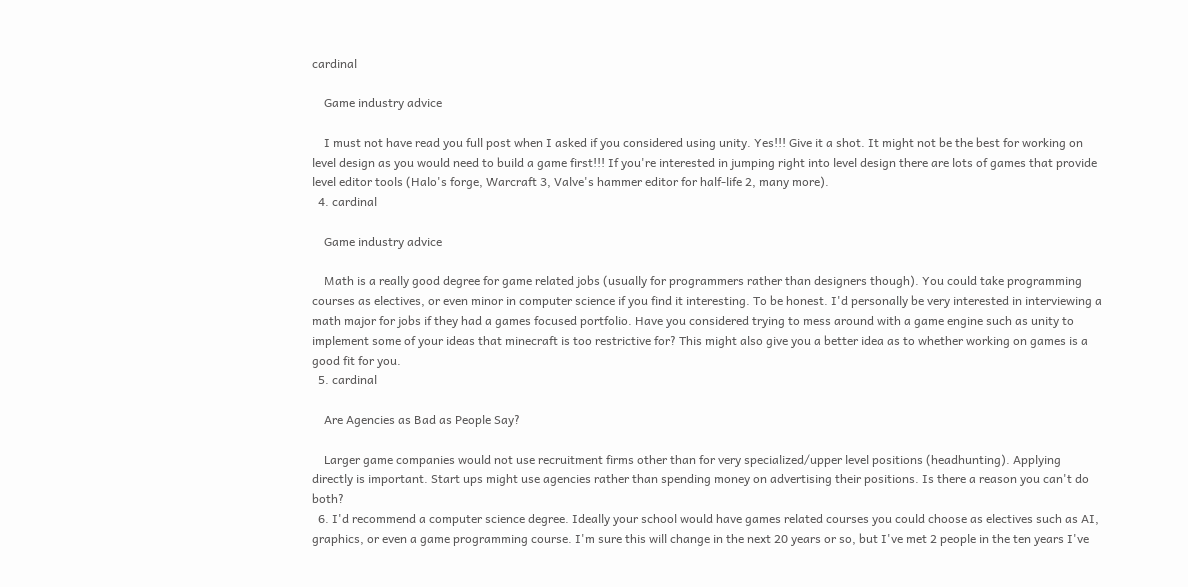cardinal

    Game industry advice

    I must not have read you full post when I asked if you considered using unity. Yes!!! Give it a shot. It might not be the best for working on level design as you would need to build a game first!!! If you're interested in jumping right into level design there are lots of games that provide level editor tools (Halo's forge, Warcraft 3, Valve's hammer editor for half-life 2, many more).
  4. cardinal

    Game industry advice

    Math is a really good degree for game related jobs (usually for programmers rather than designers though). You could take programming courses as electives, or even minor in computer science if you find it interesting. To be honest. I'd personally be very interested in interviewing a math major for jobs if they had a games focused portfolio. Have you considered trying to mess around with a game engine such as unity to implement some of your ideas that minecraft is too restrictive for? This might also give you a better idea as to whether working on games is a good fit for you.
  5. cardinal

    Are Agencies as Bad as People Say?

    Larger game companies would not use recruitment firms other than for very specialized/upper level positions (headhunting). Applying directly is important. Start ups might use agencies rather than spending money on advertising their positions. Is there a reason you can't do both?
  6. I'd recommend a computer science degree. Ideally your school would have games related courses you could choose as electives such as AI, graphics, or even a game programming course. I'm sure this will change in the next 20 years or so, but I've met 2 people in the ten years I've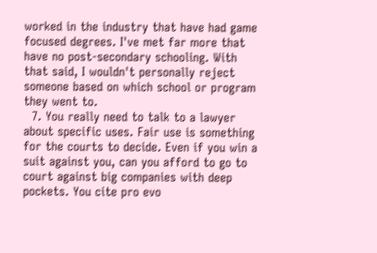worked in the industry that have had game focused degrees. I've met far more that have no post-secondary schooling. With that said, I wouldn't personally reject someone based on which school or program they went to.
  7. You really need to talk to a lawyer about specific uses. Fair use is something for the courts to decide. Even if you win a suit against you, can you afford to go to court against big companies with deep pockets. You cite pro evo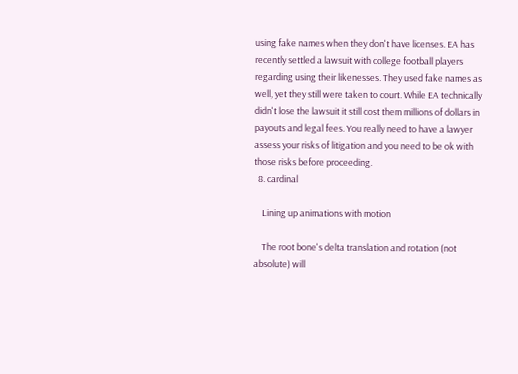using fake names when they don't have licenses. EA has recently settled a lawsuit with college football players regarding using their likenesses. They used fake names as well, yet they still were taken to court. While EA technically didn't lose the lawsuit it still cost them millions of dollars in payouts and legal fees. You really need to have a lawyer assess your risks of litigation and you need to be ok with those risks before proceeding.
  8. cardinal

    Lining up animations with motion

    The root bone's delta translation and rotation (not absolute) will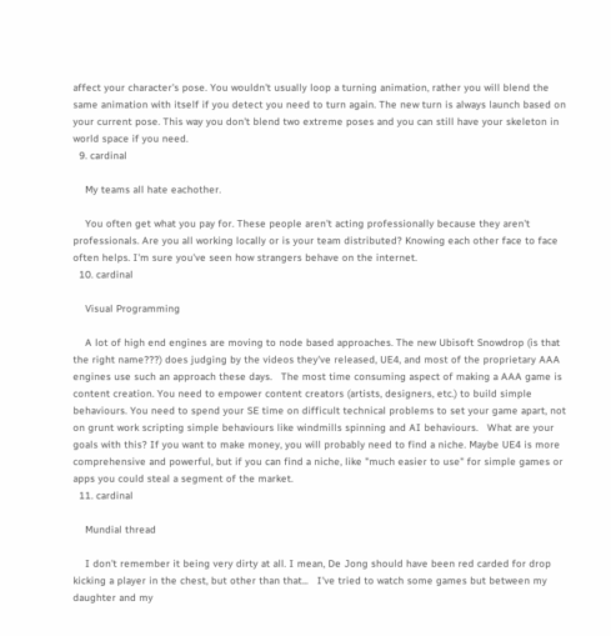affect your character's pose. You wouldn't usually loop a turning animation, rather you will blend the same animation with itself if you detect you need to turn again. The new turn is always launch based on your current pose. This way you don't blend two extreme poses and you can still have your skeleton in world space if you need.
  9. cardinal

    My teams all hate eachother.

    You often get what you pay for. These people aren't acting professionally because they aren't professionals. Are you all working locally or is your team distributed? Knowing each other face to face often helps. I'm sure you've seen how strangers behave on the internet.
  10. cardinal

    Visual Programming

    A lot of high end engines are moving to node based approaches. The new Ubisoft Snowdrop (is that the right name???) does judging by the videos they've released, UE4, and most of the proprietary AAA engines use such an approach these days.   The most time consuming aspect of making a AAA game is content creation. You need to empower content creators (artists, designers, etc.) to build simple behaviours. You need to spend your SE time on difficult technical problems to set your game apart, not on grunt work scripting simple behaviours like windmills spinning and AI behaviours.   What are your goals with this? If you want to make money, you will probably need to find a niche. Maybe UE4 is more comprehensive and powerful, but if you can find a niche, like "much easier to use" for simple games or apps you could steal a segment of the market.
  11. cardinal

    Mundial thread

    I don't remember it being very dirty at all. I mean, De Jong should have been red carded for drop kicking a player in the chest, but other than that...   I've tried to watch some games but between my daughter and my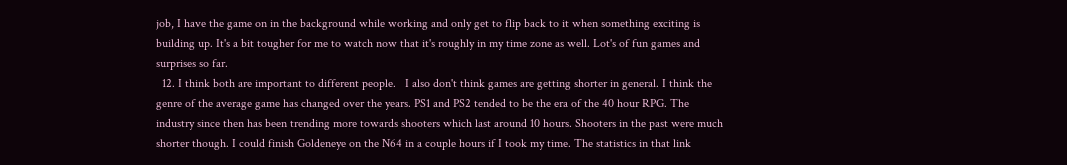job, I have the game on in the background while working and only get to flip back to it when something exciting is building up. It's a bit tougher for me to watch now that it's roughly in my time zone as well. Lot's of fun games and surprises so far.
  12. I think both are important to different people.   I also don't think games are getting shorter in general. I think the genre of the average game has changed over the years. PS1 and PS2 tended to be the era of the 40 hour RPG. The industry since then has been trending more towards shooters which last around 10 hours. Shooters in the past were much shorter though. I could finish Goldeneye on the N64 in a couple hours if I took my time. The statistics in that link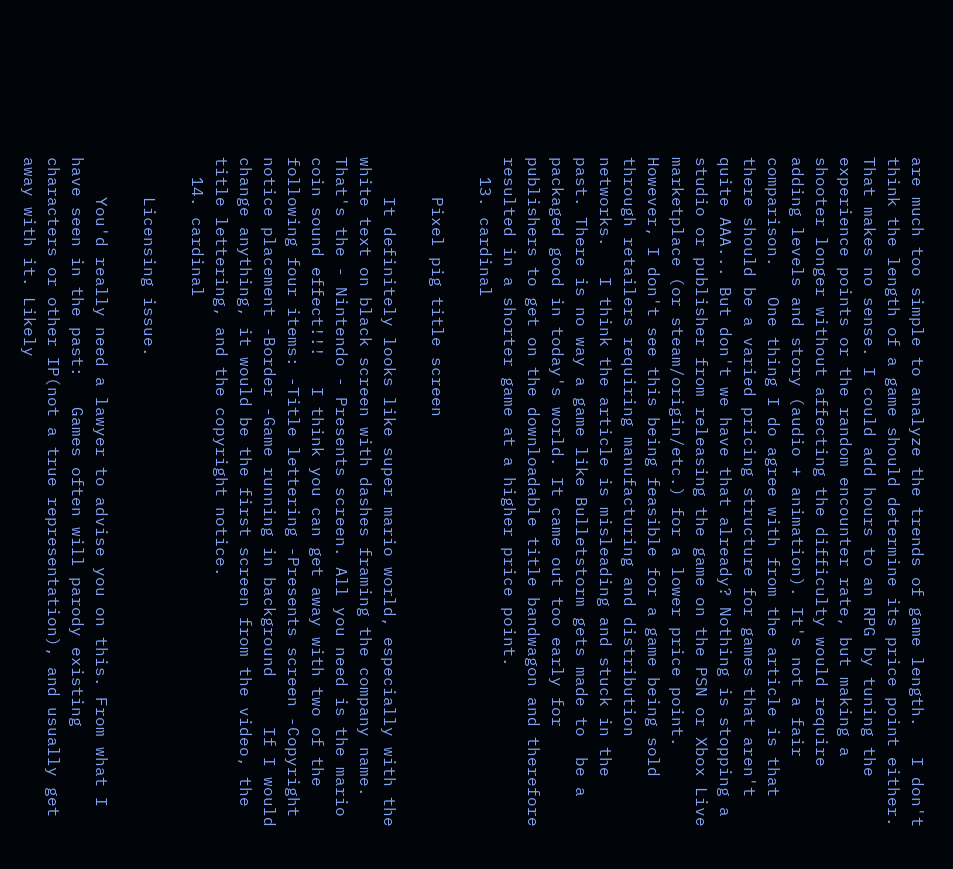are much too simple to analyze the trends of game length.   I don't think the length of a game should determine its price point either. That makes no sense. I could add hours to an RPG by tuning the experience points or the random encounter rate, but making a shooter longer without affecting the difficulty would require adding levels and story (audio + animation). It's not a fair comparison.   One thing I do agree with from the article is that there should be a varied pricing structure for games that aren't quite AAA... But don't we have that already? Nothing is stopping a studio or publisher from releasing the game on the PSN or Xbox Live marketplace (or steam/origin/etc.) for a lower price point. However, I don't see this being feasible for a game being sold through retailers requiring manufacturing and distribution networks.   I think the article is misleading and stuck in the past. There is no way a game like Bulletstorm gets made to  be a packaged good in today's world. It came out too early for publishers to get on the downloadable title bandwagon and therefore resulted in a shorter game at a higher price point.
  13. cardinal

    Pixel pig title screen

    It definitely looks like super mario world, especially with the white text on black screen with dashes framing the company name. That's the - Nintendo - Presents screen. All you need is the mario coin sound effect!!!   I think you can get away with two of the following four items: -Title lettering -Presents screen -Copyright notice placement -Border -Game running in background     If I would change anything, it would be the first screen from the video, the title lettering, and the copyright notice.
  14. cardinal

    Licensing issue.

    You'd really need a lawyer to advise you on this. From what I have seen in the past:   Games often will parody existing characters or other IP(not a true representation), and usually get away with it. Likely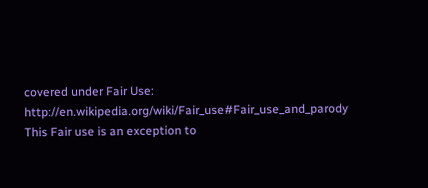covered under Fair Use: http://en.wikipedia.org/wiki/Fair_use#Fair_use_and_parody   This Fair use is an exception to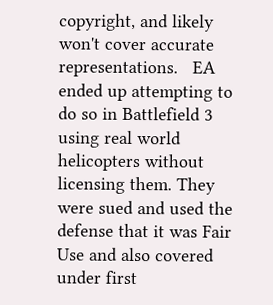copyright, and likely won't cover accurate representations.   EA ended up attempting to do so in Battlefield 3 using real world helicopters without licensing them. They were sued and used the defense that it was Fair Use and also covered under first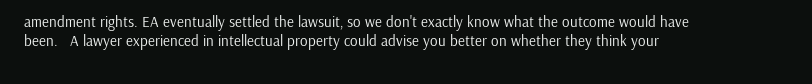amendment rights. EA eventually settled the lawsuit, so we don't exactly know what the outcome would have been.   A lawyer experienced in intellectual property could advise you better on whether they think your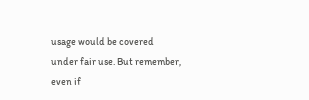usage would be covered under fair use. But remember, even if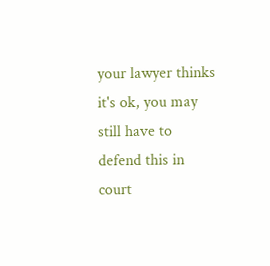your lawyer thinks it's ok, you may still have to defend this in court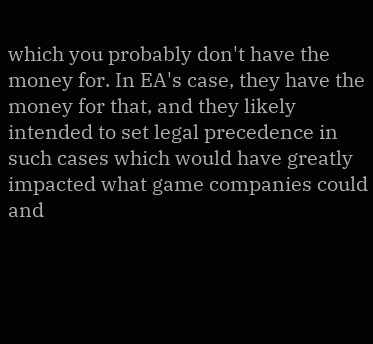which you probably don't have the money for. In EA's case, they have the money for that, and they likely intended to set legal precedence in such cases which would have greatly impacted what game companies could and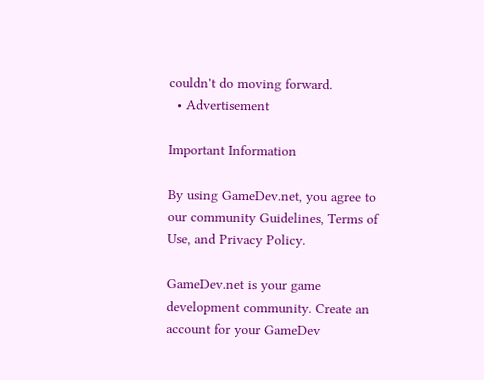couldn't do moving forward.
  • Advertisement

Important Information

By using GameDev.net, you agree to our community Guidelines, Terms of Use, and Privacy Policy.

GameDev.net is your game development community. Create an account for your GameDev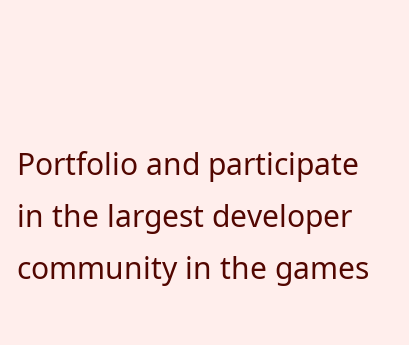Portfolio and participate in the largest developer community in the games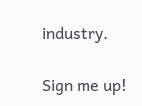industry.

Sign me up!